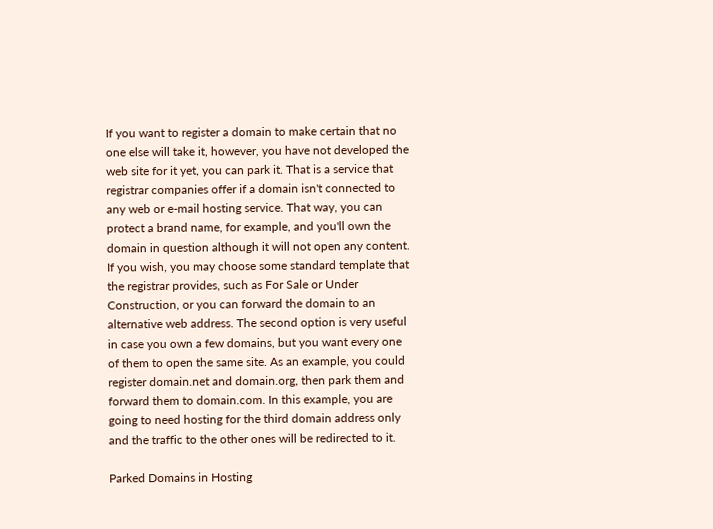If you want to register a domain to make certain that no one else will take it, however, you have not developed the web site for it yet, you can park it. That is a service that registrar companies offer if a domain isn't connected to any web or e-mail hosting service. That way, you can protect a brand name, for example, and you'll own the domain in question although it will not open any content. If you wish, you may choose some standard template that the registrar provides, such as For Sale or Under Construction, or you can forward the domain to an alternative web address. The second option is very useful in case you own a few domains, but you want every one of them to open the same site. As an example, you could register domain.net and domain.org, then park them and forward them to domain.com. In this example, you are going to need hosting for the third domain address only and the traffic to the other ones will be redirected to it.

Parked Domains in Hosting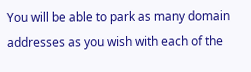You will be able to park as many domain addresses as you wish with each of the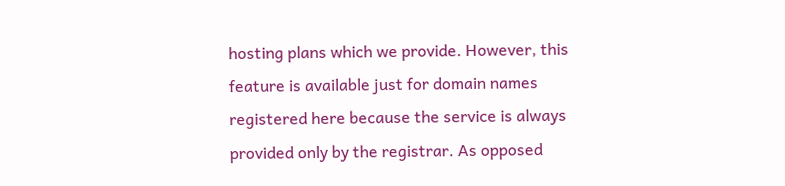hosting plans which we provide. However, this feature is available just for domain names registered here because the service is always provided only by the registrar. As opposed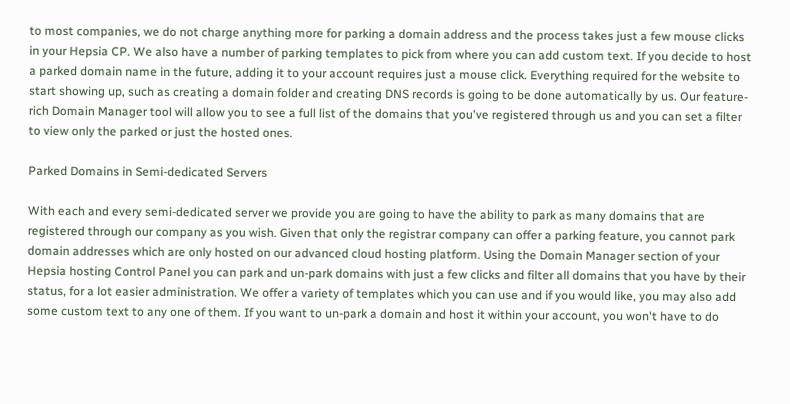to most companies, we do not charge anything more for parking a domain address and the process takes just a few mouse clicks in your Hepsia CP. We also have a number of parking templates to pick from where you can add custom text. If you decide to host a parked domain name in the future, adding it to your account requires just a mouse click. Everything required for the website to start showing up, such as creating a domain folder and creating DNS records is going to be done automatically by us. Our feature-rich Domain Manager tool will allow you to see a full list of the domains that you've registered through us and you can set a filter to view only the parked or just the hosted ones.

Parked Domains in Semi-dedicated Servers

With each and every semi-dedicated server we provide you are going to have the ability to park as many domains that are registered through our company as you wish. Given that only the registrar company can offer a parking feature, you cannot park domain addresses which are only hosted on our advanced cloud hosting platform. Using the Domain Manager section of your Hepsia hosting Control Panel you can park and un-park domains with just a few clicks and filter all domains that you have by their status, for a lot easier administration. We offer a variety of templates which you can use and if you would like, you may also add some custom text to any one of them. If you want to un-park a domain and host it within your account, you won't have to do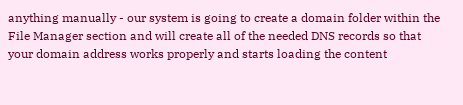anything manually - our system is going to create a domain folder within the File Manager section and will create all of the needed DNS records so that your domain address works properly and starts loading the content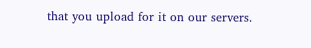that you upload for it on our servers.